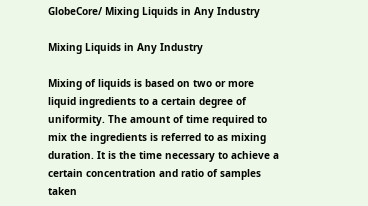GlobeCore/ Mixing Liquids in Any Industry

Mixing Liquids in Any Industry

Mixing of liquids is based on two or more liquid ingredients to a certain degree of uniformity. The amount of time required to mix the ingredients is referred to as mixing duration. It is the time necessary to achieve a certain concentration and ratio of samples taken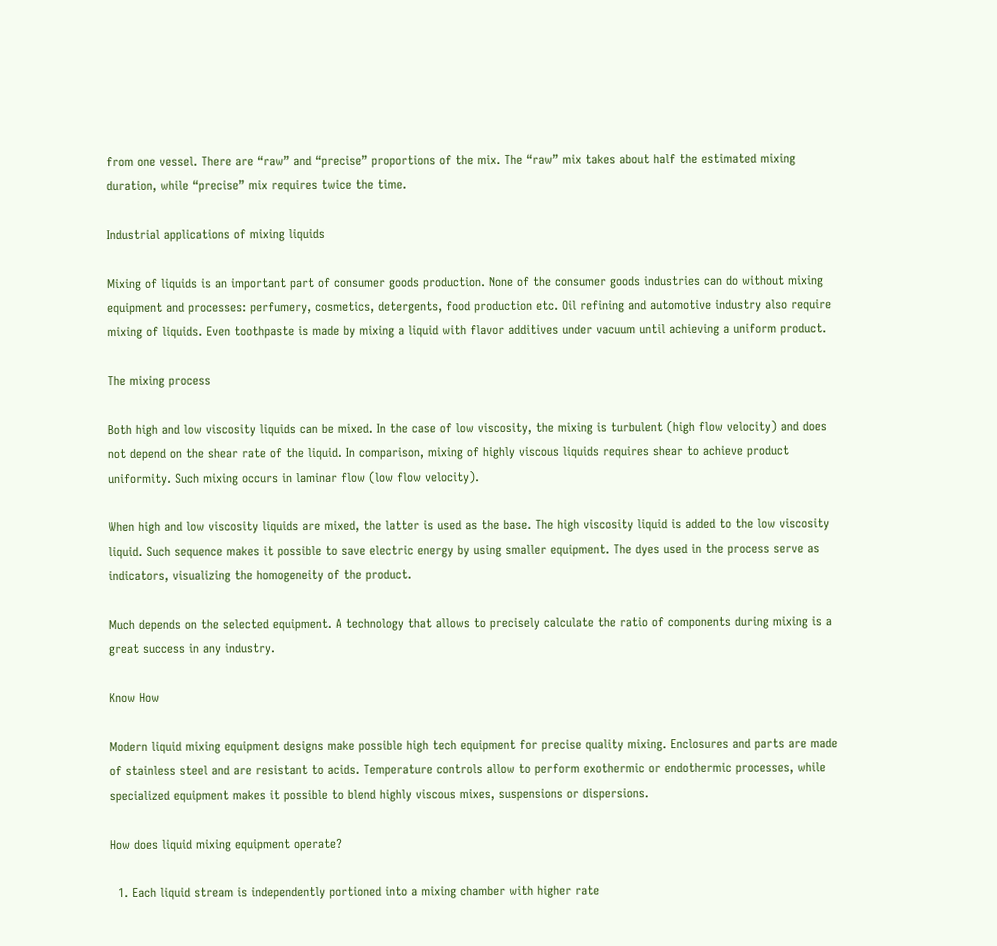from one vessel. There are “raw” and “precise” proportions of the mix. The “raw” mix takes about half the estimated mixing duration, while “precise” mix requires twice the time.

Industrial applications of mixing liquids

Mixing of liquids is an important part of consumer goods production. None of the consumer goods industries can do without mixing equipment and processes: perfumery, cosmetics, detergents, food production etc. Oil refining and automotive industry also require mixing of liquids. Even toothpaste is made by mixing a liquid with flavor additives under vacuum until achieving a uniform product.

The mixing process

Both high and low viscosity liquids can be mixed. In the case of low viscosity, the mixing is turbulent (high flow velocity) and does not depend on the shear rate of the liquid. In comparison, mixing of highly viscous liquids requires shear to achieve product uniformity. Such mixing occurs in laminar flow (low flow velocity).

When high and low viscosity liquids are mixed, the latter is used as the base. The high viscosity liquid is added to the low viscosity liquid. Such sequence makes it possible to save electric energy by using smaller equipment. The dyes used in the process serve as indicators, visualizing the homogeneity of the product.

Much depends on the selected equipment. A technology that allows to precisely calculate the ratio of components during mixing is a great success in any industry.

Know How

Modern liquid mixing equipment designs make possible high tech equipment for precise quality mixing. Enclosures and parts are made of stainless steel and are resistant to acids. Temperature controls allow to perform exothermic or endothermic processes, while specialized equipment makes it possible to blend highly viscous mixes, suspensions or dispersions.

How does liquid mixing equipment operate?

  1. Each liquid stream is independently portioned into a mixing chamber with higher rate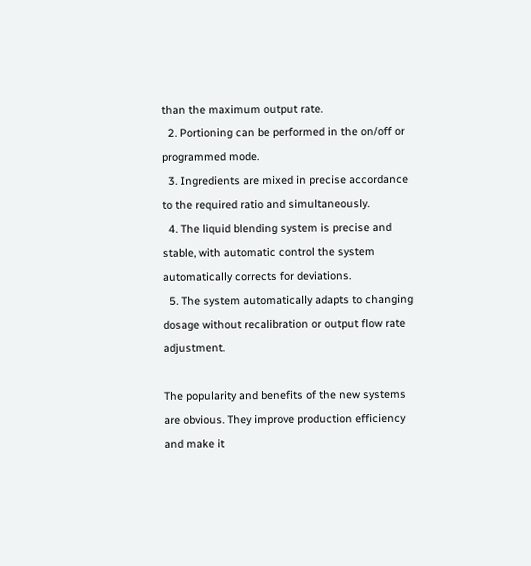than the maximum output rate.
  2. Portioning can be performed in the on/off or programmed mode.
  3. Ingredients are mixed in precise accordance to the required ratio and simultaneously.
  4. The liquid blending system is precise and stable, with automatic control the system automatically corrects for deviations.
  5. The system automatically adapts to changing dosage without recalibration or output flow rate adjustment.

The popularity and benefits of the new systems are obvious. They improve production efficiency and make it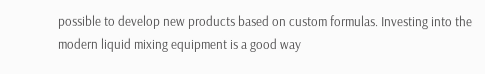possible to develop new products based on custom formulas. Investing into the modern liquid mixing equipment is a good way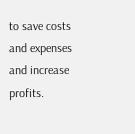to save costs and expenses and increase profits.